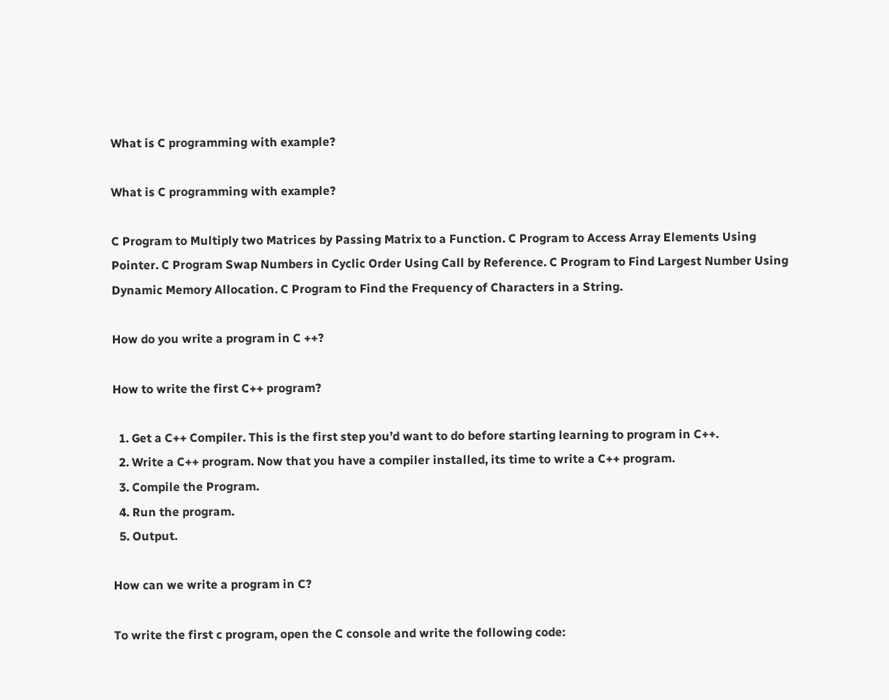What is C programming with example?

What is C programming with example?

C Program to Multiply two Matrices by Passing Matrix to a Function. C Program to Access Array Elements Using Pointer. C Program Swap Numbers in Cyclic Order Using Call by Reference. C Program to Find Largest Number Using Dynamic Memory Allocation. C Program to Find the Frequency of Characters in a String.

How do you write a program in C ++?

How to write the first C++ program?

  1. Get a C++ Compiler. This is the first step you’d want to do before starting learning to program in C++.
  2. Write a C++ program. Now that you have a compiler installed, its time to write a C++ program.
  3. Compile the Program.
  4. Run the program.
  5. Output.

How can we write a program in C?

To write the first c program, open the C console and write the following code: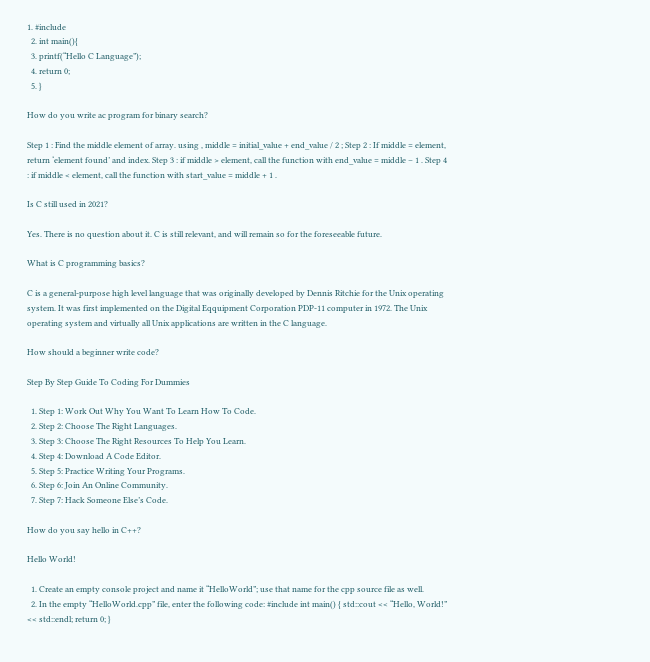1. #include
  2. int main(){
  3. printf(“Hello C Language”);
  4. return 0;
  5. }

How do you write ac program for binary search?

Step 1 : Find the middle element of array. using , middle = initial_value + end_value / 2 ; Step 2 : If middle = element, return ‘element found’ and index. Step 3 : if middle > element, call the function with end_value = middle – 1 . Step 4 : if middle < element, call the function with start_value = middle + 1 .

Is C still used in 2021?

Yes. There is no question about it. C is still relevant, and will remain so for the foreseeable future.

What is C programming basics?

C is a general-purpose high level language that was originally developed by Dennis Ritchie for the Unix operating system. It was first implemented on the Digital Eqquipment Corporation PDP-11 computer in 1972. The Unix operating system and virtually all Unix applications are written in the C language.

How should a beginner write code?

Step By Step Guide To Coding For Dummies

  1. Step 1: Work Out Why You Want To Learn How To Code.
  2. Step 2: Choose The Right Languages.
  3. Step 3: Choose The Right Resources To Help You Learn.
  4. Step 4: Download A Code Editor.
  5. Step 5: Practice Writing Your Programs.
  6. Step 6: Join An Online Community.
  7. Step 7: Hack Someone Else’s Code.

How do you say hello in C++?

Hello World!

  1. Create an empty console project and name it “HelloWorld”; use that name for the cpp source file as well.
  2. In the empty “HelloWorld.cpp” file, enter the following code: #include int main() { std::cout << “Hello, World!” << std::endl; return 0; }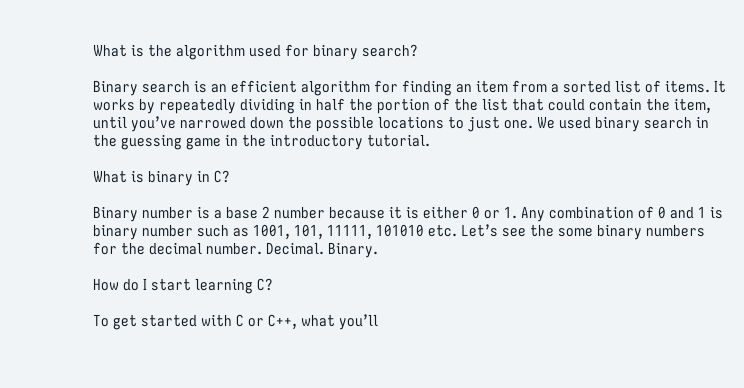What is the algorithm used for binary search?

Binary search is an efficient algorithm for finding an item from a sorted list of items. It works by repeatedly dividing in half the portion of the list that could contain the item, until you’ve narrowed down the possible locations to just one. We used binary search in the guessing game in the introductory tutorial.

What is binary in C?

Binary number is a base 2 number because it is either 0 or 1. Any combination of 0 and 1 is binary number such as 1001, 101, 11111, 101010 etc. Let’s see the some binary numbers for the decimal number. Decimal. Binary.

How do I start learning C?

To get started with C or C++, what you’ll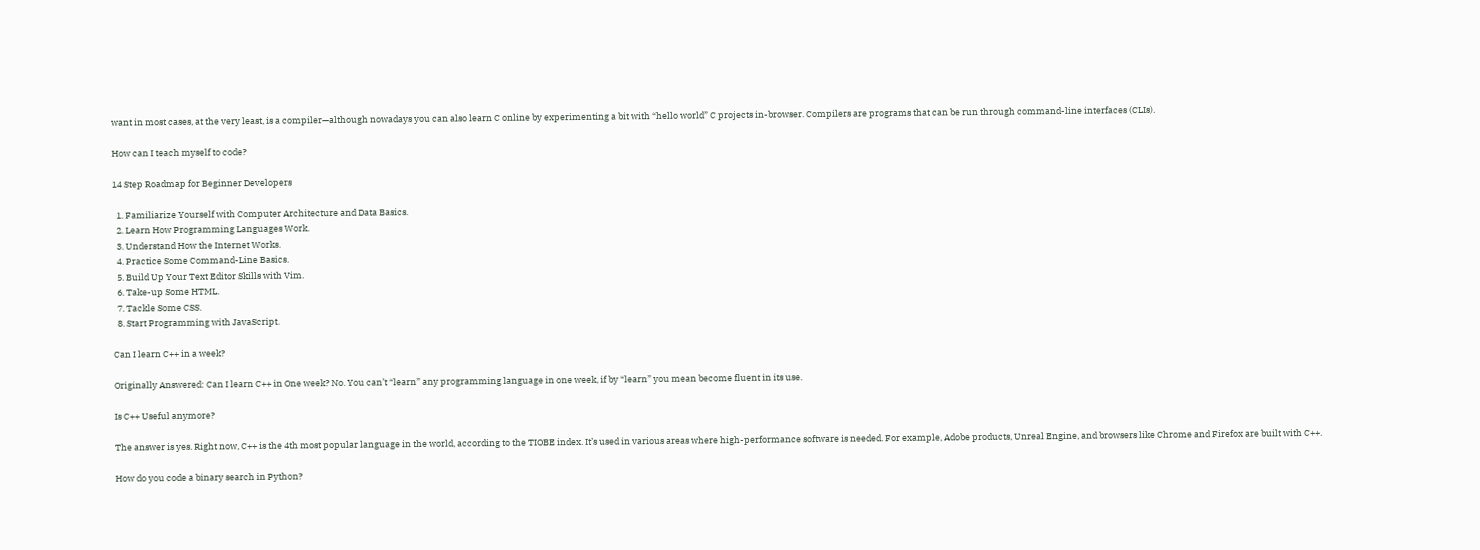want in most cases, at the very least, is a compiler—although nowadays you can also learn C online by experimenting a bit with “hello world” C projects in-browser. Compilers are programs that can be run through command-line interfaces (CLIs).

How can I teach myself to code?

14 Step Roadmap for Beginner Developers

  1. Familiarize Yourself with Computer Architecture and Data Basics.
  2. Learn How Programming Languages Work.
  3. Understand How the Internet Works.
  4. Practice Some Command-Line Basics.
  5. Build Up Your Text Editor Skills with Vim.
  6. Take-up Some HTML.
  7. Tackle Some CSS.
  8. Start Programming with JavaScript.

Can I learn C++ in a week?

Originally Answered: Can I learn C++ in One week? No. You can’t “learn” any programming language in one week, if by “learn” you mean become fluent in its use.

Is C++ Useful anymore?

The answer is yes. Right now, C++ is the 4th most popular language in the world, according to the TIOBE index. It’s used in various areas where high-performance software is needed. For example, Adobe products, Unreal Engine, and browsers like Chrome and Firefox are built with C++.

How do you code a binary search in Python?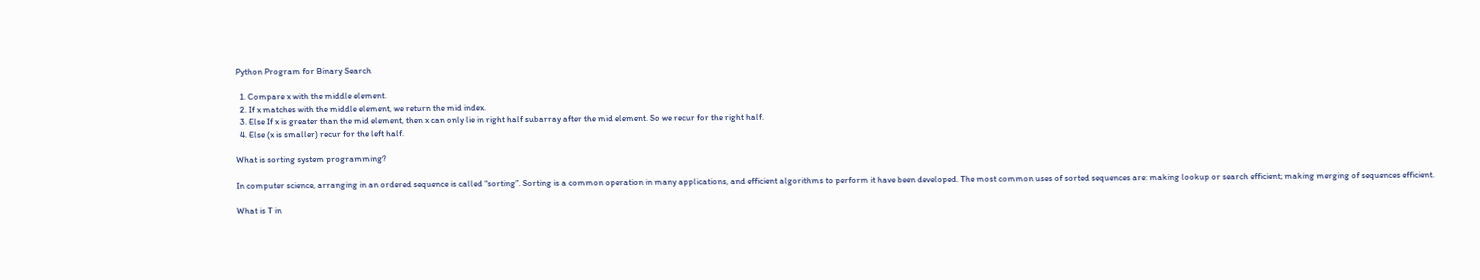Python Program for Binary Search

  1. Compare x with the middle element.
  2. If x matches with the middle element, we return the mid index.
  3. Else If x is greater than the mid element, then x can only lie in right half subarray after the mid element. So we recur for the right half.
  4. Else (x is smaller) recur for the left half.

What is sorting system programming?

In computer science, arranging in an ordered sequence is called “sorting”. Sorting is a common operation in many applications, and efficient algorithms to perform it have been developed. The most common uses of sorted sequences are: making lookup or search efficient; making merging of sequences efficient.

What is T in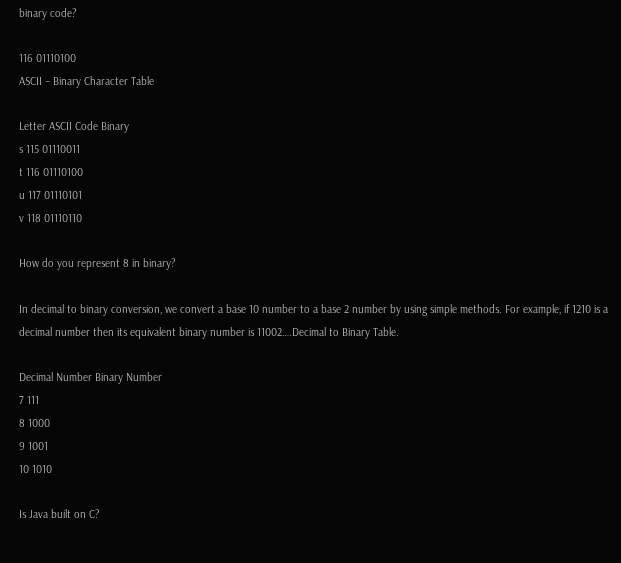binary code?

116 01110100
ASCII – Binary Character Table

Letter ASCII Code Binary
s 115 01110011
t 116 01110100
u 117 01110101
v 118 01110110

How do you represent 8 in binary?

In decimal to binary conversion, we convert a base 10 number to a base 2 number by using simple methods. For example, if 1210 is a decimal number then its equivalent binary number is 11002….Decimal to Binary Table.

Decimal Number Binary Number
7 111
8 1000
9 1001
10 1010

Is Java built on C?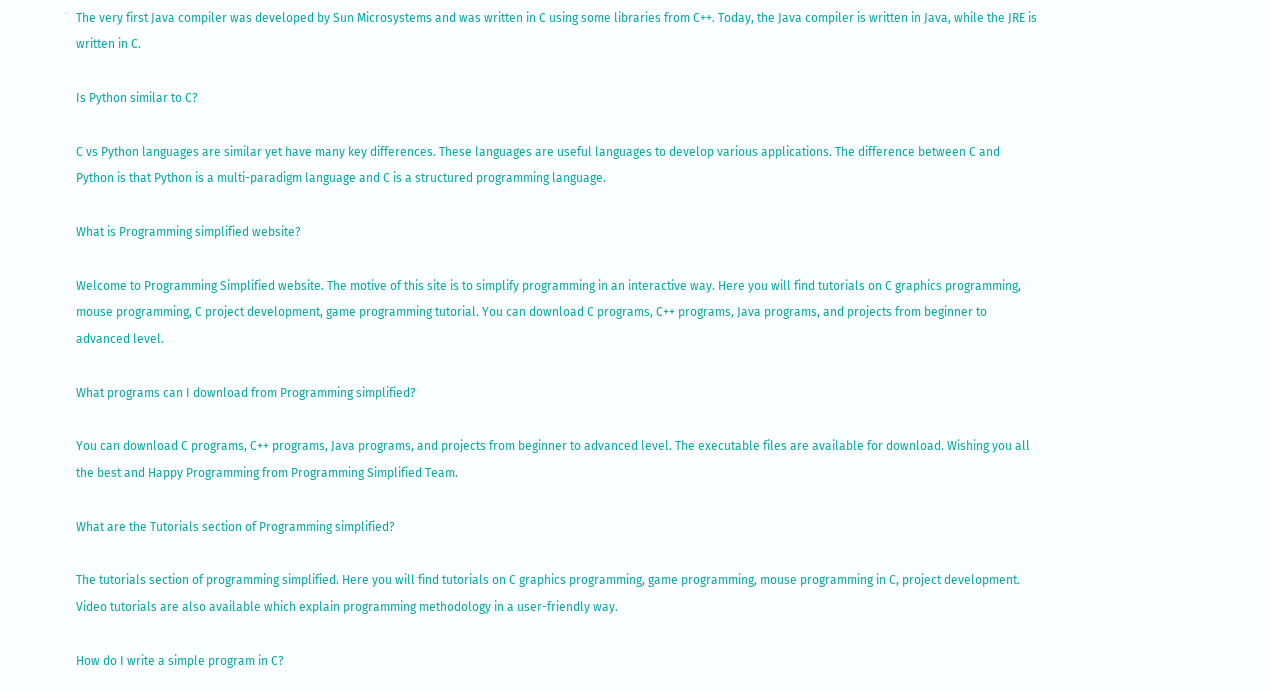The very first Java compiler was developed by Sun Microsystems and was written in C using some libraries from C++. Today, the Java compiler is written in Java, while the JRE is written in C.

Is Python similar to C?

C vs Python languages are similar yet have many key differences. These languages are useful languages to develop various applications. The difference between C and Python is that Python is a multi-paradigm language and C is a structured programming language.

What is Programming simplified website?

Welcome to Programming Simplified website. The motive of this site is to simplify programming in an interactive way. Here you will find tutorials on C graphics programming, mouse programming, C project development, game programming tutorial. You can download C programs, C++ programs, Java programs, and projects from beginner to advanced level.

What programs can I download from Programming simplified?

You can download C programs, C++ programs, Java programs, and projects from beginner to advanced level. The executable files are available for download. Wishing you all the best and Happy Programming from Programming Simplified Team.

What are the Tutorials section of Programming simplified?

The tutorials section of programming simplified. Here you will find tutorials on C graphics programming, game programming, mouse programming in C, project development. Video tutorials are also available which explain programming methodology in a user-friendly way.

How do I write a simple program in C?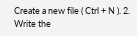Create a new file ( Ctrl + N ). 2. Write the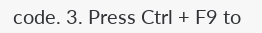code. 3. Press Ctrl + F9 to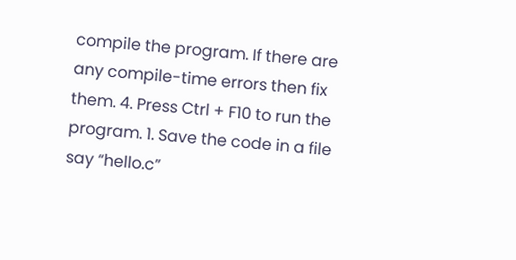compile the program. If there are any compile-time errors then fix them. 4. Press Ctrl + F10 to run the program. 1. Save the code in a file say “hello.c”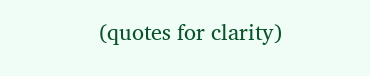(quotes for clarity)